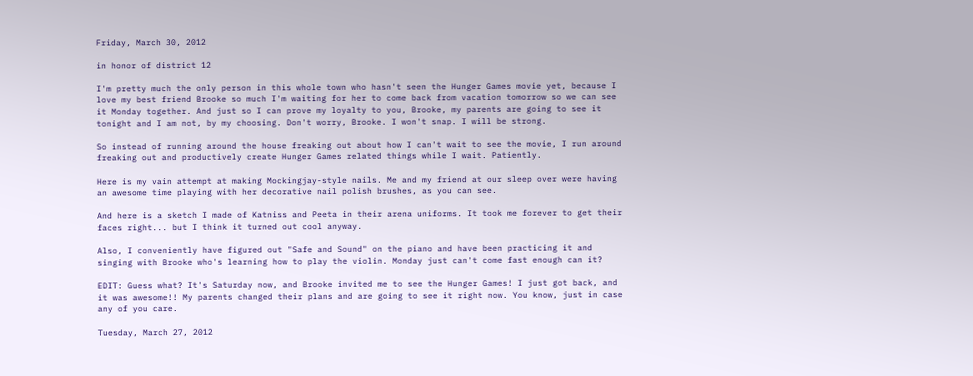Friday, March 30, 2012

in honor of district 12

I'm pretty much the only person in this whole town who hasn't seen the Hunger Games movie yet, because I love my best friend Brooke so much I'm waiting for her to come back from vacation tomorrow so we can see it Monday together. And just so I can prove my loyalty to you, Brooke, my parents are going to see it tonight and I am not, by my choosing. Don't worry, Brooke. I won't snap. I will be strong.

So instead of running around the house freaking out about how I can't wait to see the movie, I run around freaking out and productively create Hunger Games related things while I wait. Patiently.

Here is my vain attempt at making Mockingjay-style nails. Me and my friend at our sleep over were having an awesome time playing with her decorative nail polish brushes, as you can see.

And here is a sketch I made of Katniss and Peeta in their arena uniforms. It took me forever to get their faces right... but I think it turned out cool anyway.

Also, I conveniently have figured out "Safe and Sound" on the piano and have been practicing it and singing with Brooke who's learning how to play the violin. Monday just can't come fast enough can it?

EDIT: Guess what? It's Saturday now, and Brooke invited me to see the Hunger Games! I just got back, and it was awesome!! My parents changed their plans and are going to see it right now. You know, just in case any of you care.

Tuesday, March 27, 2012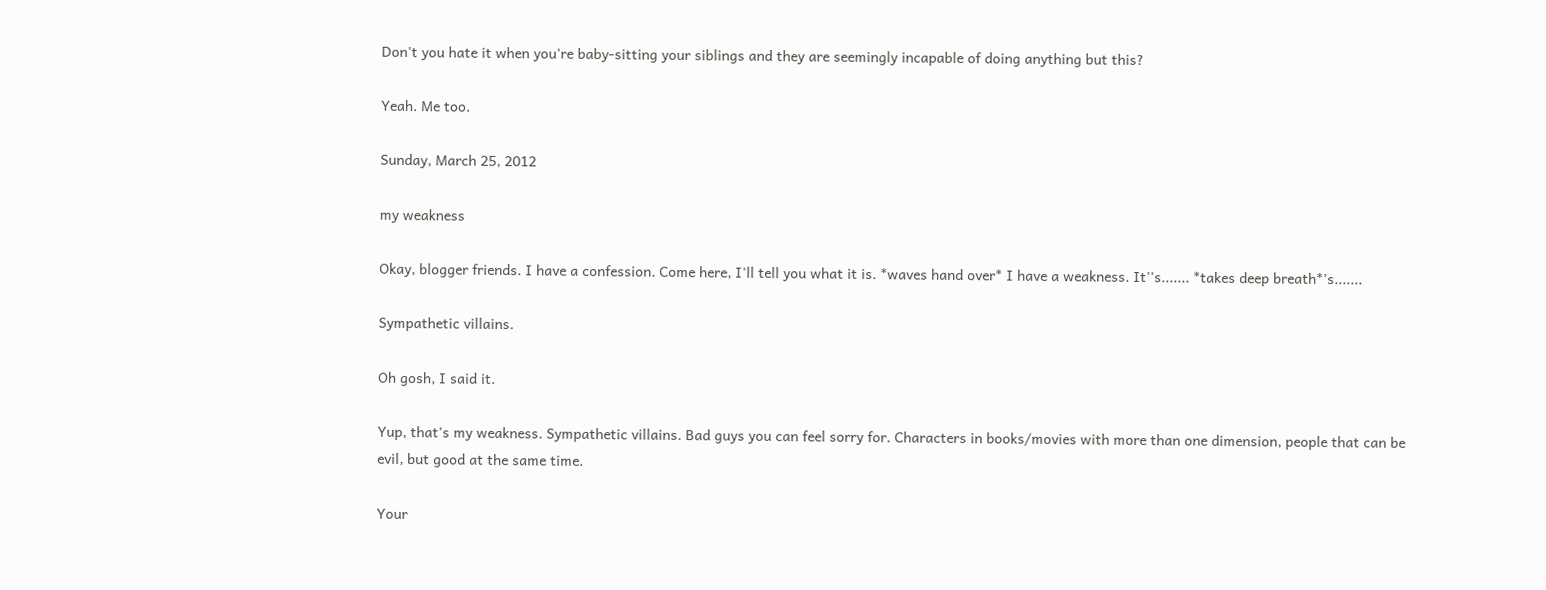Don't you hate it when you're baby-sitting your siblings and they are seemingly incapable of doing anything but this?

Yeah. Me too.

Sunday, March 25, 2012

my weakness

Okay, blogger friends. I have a confession. Come here, I'll tell you what it is. *waves hand over* I have a weakness. It''s....... *takes deep breath*'s.......

Sympathetic villains.

Oh gosh, I said it.

Yup, that's my weakness. Sympathetic villains. Bad guys you can feel sorry for. Characters in books/movies with more than one dimension, people that can be evil, but good at the same time.

Your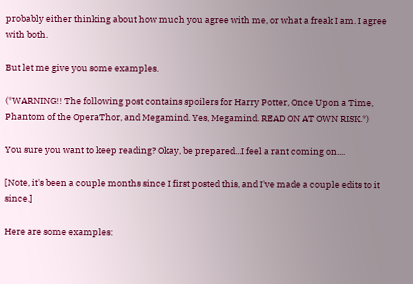probably either thinking about how much you agree with me, or what a freak I am. I agree with both.

But let me give you some examples.

(*WARNING!! The following post contains spoilers for Harry Potter, Once Upon a Time, Phantom of the OperaThor, and Megamind. Yes, Megamind. READ ON AT OWN RISK.*)

You sure you want to keep reading? Okay, be prepared...I feel a rant coming on....

[Note, it's been a couple months since I first posted this, and I've made a couple edits to it since.]

Here are some examples: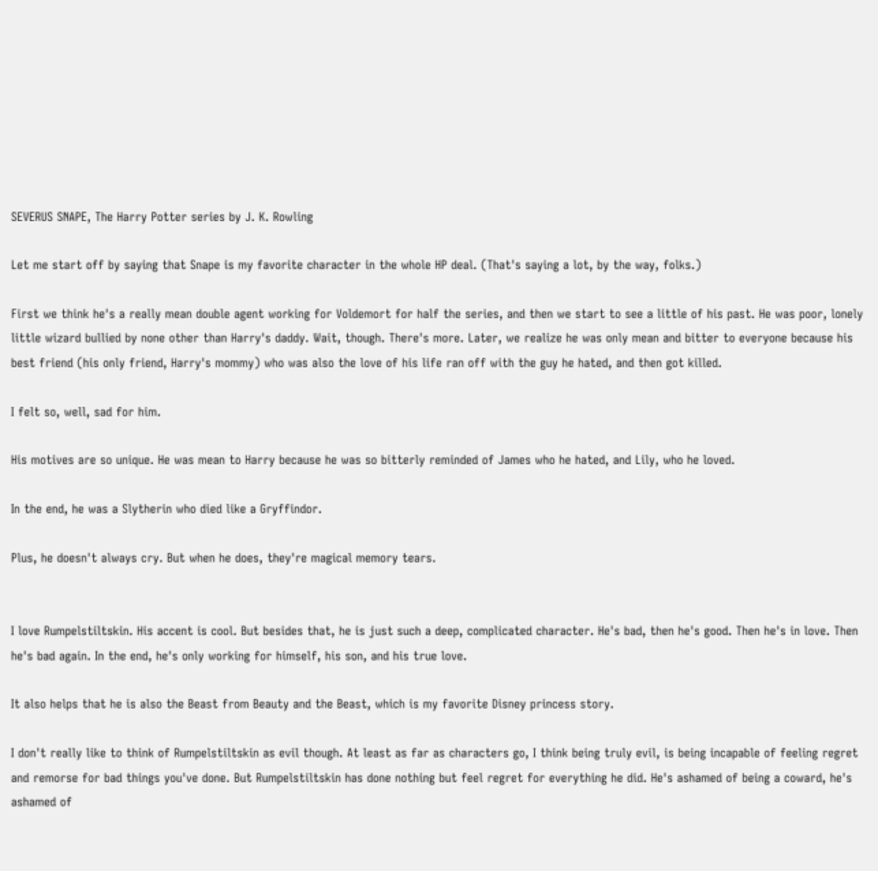SEVERUS SNAPE, The Harry Potter series by J. K. Rowling

Let me start off by saying that Snape is my favorite character in the whole HP deal. (That's saying a lot, by the way, folks.)

First we think he's a really mean double agent working for Voldemort for half the series, and then we start to see a little of his past. He was poor, lonely little wizard bullied by none other than Harry's daddy. Wait, though. There's more. Later, we realize he was only mean and bitter to everyone because his best friend (his only friend, Harry's mommy) who was also the love of his life ran off with the guy he hated, and then got killed.

I felt so, well, sad for him.

His motives are so unique. He was mean to Harry because he was so bitterly reminded of James who he hated, and Lily, who he loved.

In the end, he was a Slytherin who died like a Gryffindor.

Plus, he doesn't always cry. But when he does, they're magical memory tears.


I love Rumpelstiltskin. His accent is cool. But besides that, he is just such a deep, complicated character. He's bad, then he's good. Then he's in love. Then he's bad again. In the end, he's only working for himself, his son, and his true love.

It also helps that he is also the Beast from Beauty and the Beast, which is my favorite Disney princess story.

I don't really like to think of Rumpelstiltskin as evil though. At least as far as characters go, I think being truly evil, is being incapable of feeling regret and remorse for bad things you've done. But Rumpelstiltskin has done nothing but feel regret for everything he did. He's ashamed of being a coward, he's ashamed of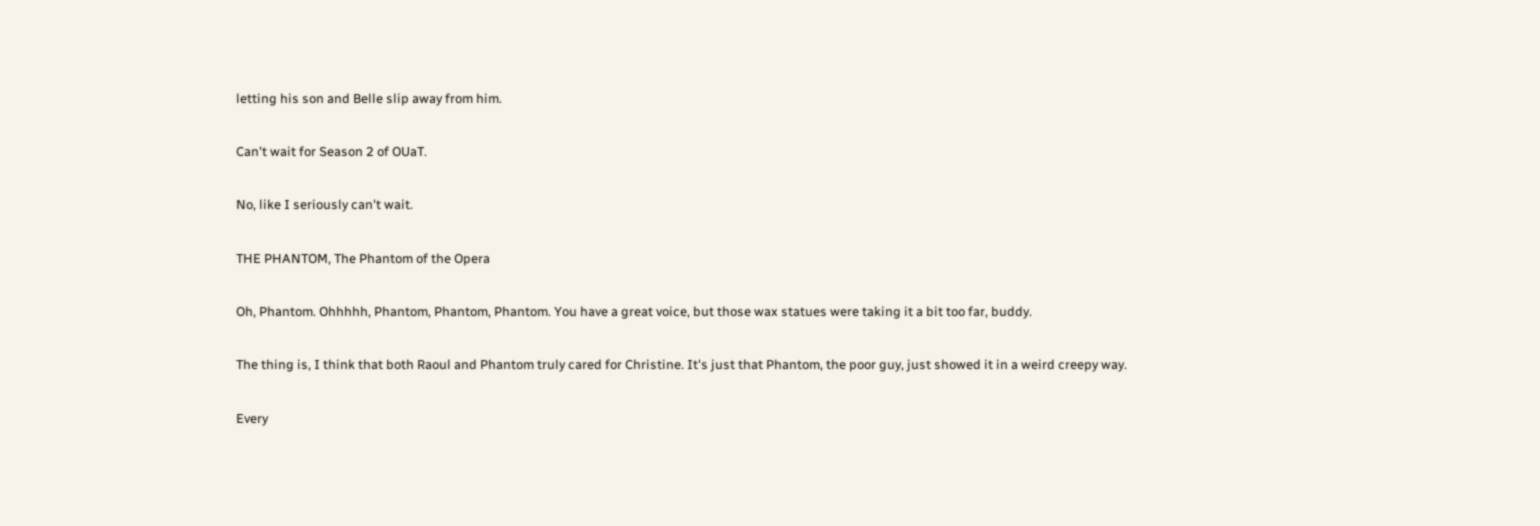letting his son and Belle slip away from him.

Can't wait for Season 2 of OUaT.

No, like I seriously can't wait.

THE PHANTOM, The Phantom of the Opera

Oh, Phantom. Ohhhhh, Phantom, Phantom, Phantom. You have a great voice, but those wax statues were taking it a bit too far, buddy.

The thing is, I think that both Raoul and Phantom truly cared for Christine. It's just that Phantom, the poor guy, just showed it in a weird creepy way.

Every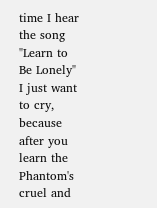time I hear the song "Learn to Be Lonely" I just want to cry, because after you learn the Phantom's cruel and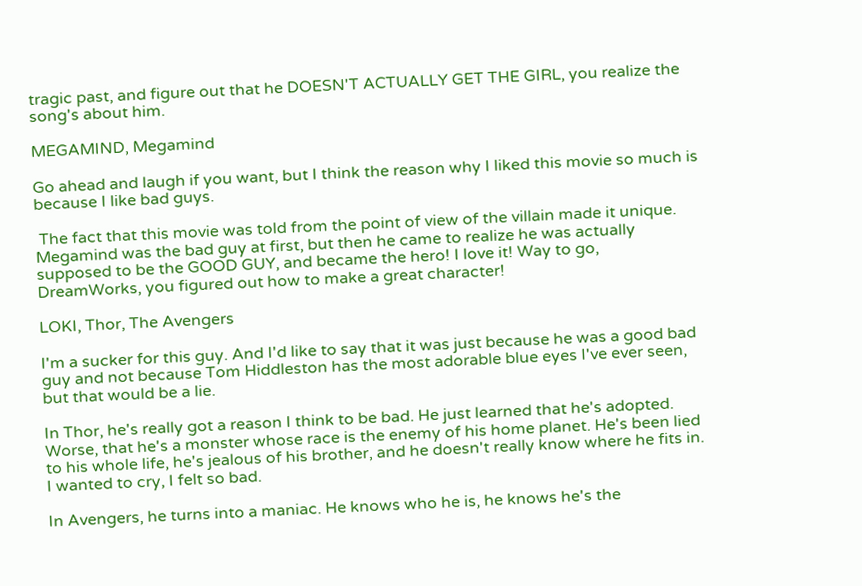tragic past, and figure out that he DOESN'T ACTUALLY GET THE GIRL, you realize the song's about him.

MEGAMIND, Megamind

Go ahead and laugh if you want, but I think the reason why I liked this movie so much is because I like bad guys.

 The fact that this movie was told from the point of view of the villain made it unique. Megamind was the bad guy at first, but then he came to realize he was actually supposed to be the GOOD GUY, and became the hero! I love it! Way to go, DreamWorks, you figured out how to make a great character!

LOKI, Thor, The Avengers

I'm a sucker for this guy. And I'd like to say that it was just because he was a good bad guy and not because Tom Hiddleston has the most adorable blue eyes I've ever seen, but that would be a lie.

In Thor, he's really got a reason I think to be bad. He just learned that he's adopted. Worse, that he's a monster whose race is the enemy of his home planet. He's been lied to his whole life, he's jealous of his brother, and he doesn't really know where he fits in. I wanted to cry, I felt so bad.

In Avengers, he turns into a maniac. He knows who he is, he knows he's the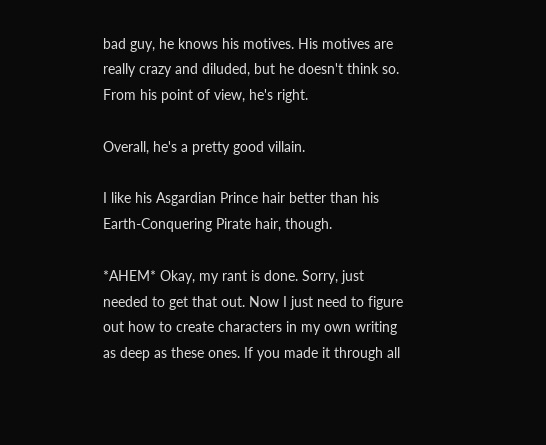bad guy, he knows his motives. His motives are really crazy and diluded, but he doesn't think so. From his point of view, he's right.

Overall, he's a pretty good villain.

I like his Asgardian Prince hair better than his Earth-Conquering Pirate hair, though.

*AHEM* Okay, my rant is done. Sorry, just needed to get that out. Now I just need to figure out how to create characters in my own writing as deep as these ones. If you made it through all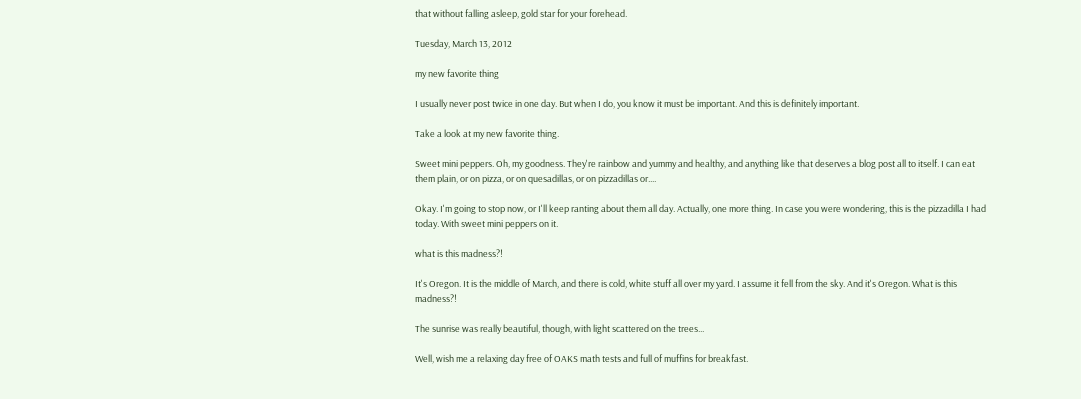that without falling asleep, gold star for your forehead.

Tuesday, March 13, 2012

my new favorite thing

I usually never post twice in one day. But when I do, you know it must be important. And this is definitely important.

Take a look at my new favorite thing.

Sweet mini peppers. Oh, my goodness. They're rainbow and yummy and healthy, and anything like that deserves a blog post all to itself. I can eat them plain, or on pizza, or on quesadillas, or on pizzadillas or....

Okay. I'm going to stop now, or I'll keep ranting about them all day. Actually, one more thing. In case you were wondering, this is the pizzadilla I had today. With sweet mini peppers on it.

what is this madness?!

It's Oregon. It is the middle of March, and there is cold, white stuff all over my yard. I assume it fell from the sky. And it's Oregon. What is this madness?!

The sunrise was really beautiful, though, with light scattered on the trees...

Well, wish me a relaxing day free of OAKS math tests and full of muffins for breakfast.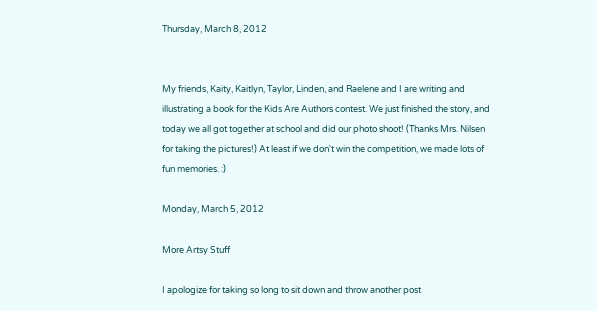Thursday, March 8, 2012


My friends, Kaity, Kaitlyn, Taylor, Linden, and Raelene and I are writing and illustrating a book for the Kids Are Authors contest. We just finished the story, and today we all got together at school and did our photo shoot! (Thanks Mrs. Nilsen for taking the pictures!) At least if we don't win the competition, we made lots of fun memories. :)

Monday, March 5, 2012

More Artsy Stuff

I apologize for taking so long to sit down and throw another post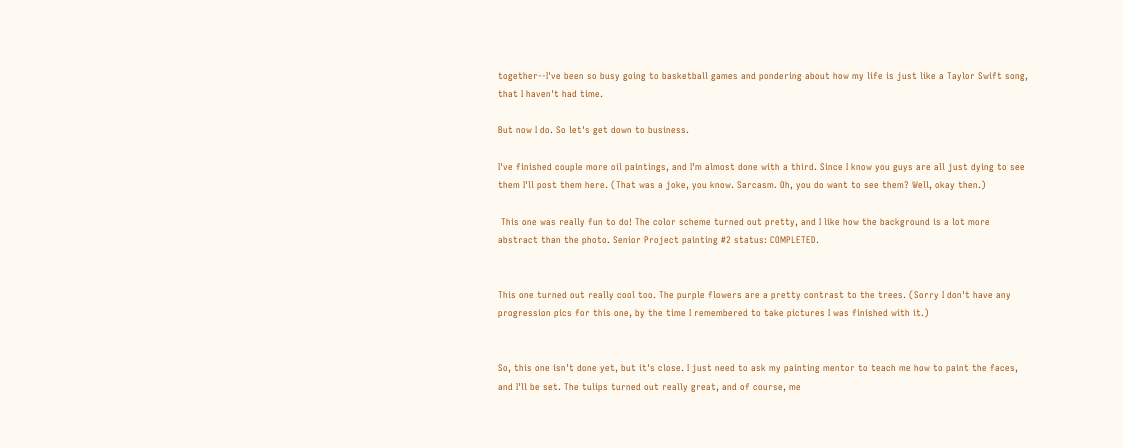together--I've been so busy going to basketball games and pondering about how my life is just like a Taylor Swift song, that I haven't had time.

But now I do. So let's get down to business.

I've finished couple more oil paintings, and I'm almost done with a third. Since I know you guys are all just dying to see them I'll post them here. (That was a joke, you know. Sarcasm. Oh, you do want to see them? Well, okay then.)

 This one was really fun to do! The color scheme turned out pretty, and I like how the background is a lot more abstract than the photo. Senior Project painting #2 status: COMPLETED.


This one turned out really cool too. The purple flowers are a pretty contrast to the trees. (Sorry I don't have any progression pics for this one, by the time I remembered to take pictures I was finished with it.)


So, this one isn't done yet, but it's close. I just need to ask my painting mentor to teach me how to paint the faces, and I'll be set. The tulips turned out really great, and of course, me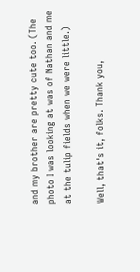and my brother are pretty cute too. (The photo I was looking at was of Nathan and me at the tulip fields when we were little.)

Well, that's it, folks. Thank you,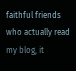faithful friends who actually read my blog, it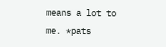means a lot to me. *pats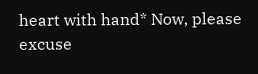heart with hand* Now, please excuse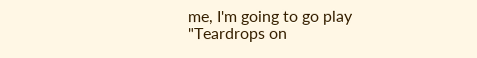me, I'm going to go play "Teardrops on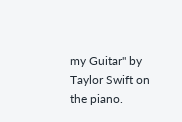my Guitar" by Taylor Swift on the piano.